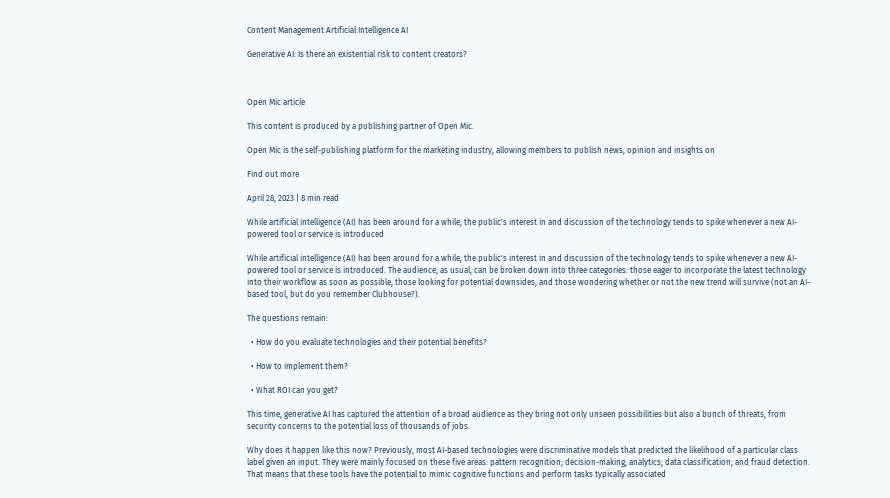Content Management Artificial Intelligence AI

Generative AI: Is there an existential risk to content creators?



Open Mic article

This content is produced by a publishing partner of Open Mic.

Open Mic is the self-publishing platform for the marketing industry, allowing members to publish news, opinion and insights on

Find out more

April 28, 2023 | 8 min read

While artificial intelligence (AI) has been around for a while, the public's interest in and discussion of the technology tends to spike whenever a new AI-powered tool or service is introduced

While artificial intelligence (AI) has been around for a while, the public's interest in and discussion of the technology tends to spike whenever a new AI-powered tool or service is introduced. The audience, as usual, can be broken down into three categories: those eager to incorporate the latest technology into their workflow as soon as possible, those looking for potential downsides, and those wondering whether or not the new trend will survive (not an AI-based tool, but do you remember Clubhouse?).

The questions remain:

  • How do you evaluate technologies and their potential benefits?

  • How to implement them?

  • What ROI can you get?

This time, generative AI has captured the attention of a broad audience as they bring not only unseen possibilities but also a bunch of threats, from security concerns to the potential loss of thousands of jobs.

Why does it happen like this now? Previously, most AI-based technologies were discriminative models that predicted the likelihood of a particular class label given an input. They were mainly focused on these five areas: pattern recognition; decision-making; analytics; data classification; and fraud detection. That means that these tools have the potential to mimic cognitive functions and perform tasks typically associated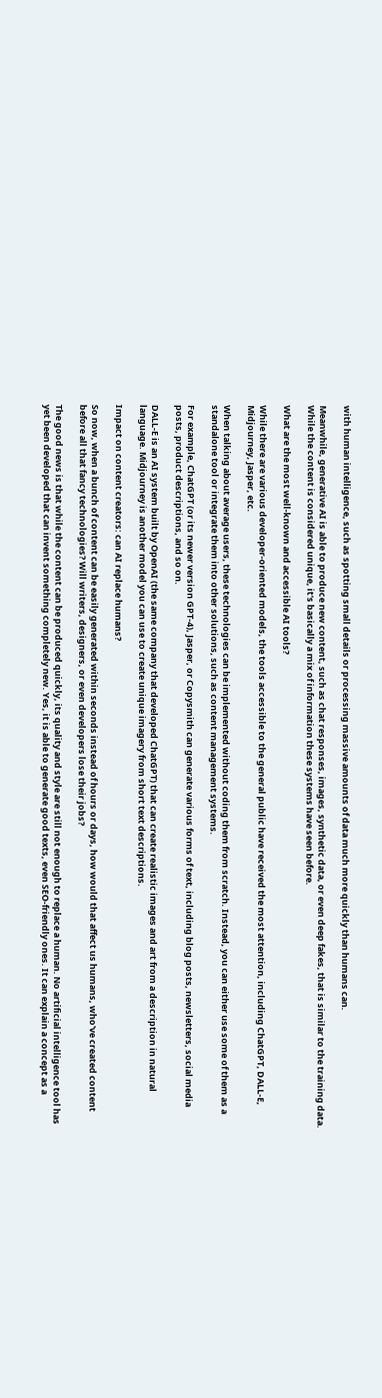with human intelligence, such as spotting small details or processing massive amounts of data much more quickly than humans can.

Meanwhile, generative AI is able to produce new content, such as chat responses, images, synthetic data, or even deep fakes, that is similar to the training data. While the content is considered unique, it's basically a mix of information these systems have seen before.

What are the most well-known and accessible AI tools?

While there are various developer-oriented models, the tools accessible to the general public have received the most attention, including ChatGPT, DALL-E, Midjourney, Jasper, etc.

When talking about average users, these technologies can be implemented without coding them from scratch. Instead, you can either use some of them as a standalone tool or integrate them into other solutions, such as content management systems.

For example, ChatGPT (or its newer version GPT-4), Jasper, or Copysmith can generate various forms of text, including blog posts, newsletters, social media posts, product descriptions, and so on.

DALL-E is an AI system built by OpenAI (the same company that developed ChatGPT) that can create realistic images and art from a description in natural language. Midjourney is another model you can use to create unique imagery from short text descriptions.

Impact on content creators: can AI replace humans?

So now, when a bunch of content can be easily generated within seconds instead of hours or days, how would that affect us humans, who've created content before all that fancy technologies? Will writers, designers, or even developers lose their jobs?

The good news is that while the content can be produced quickly, its quality and style are still not enough to replace a human. No artificial intelligence tool has yet been developed that can invent something completely new. Yes, it is able to generate good texts, even SEO-friendly ones. It can explain a concept as a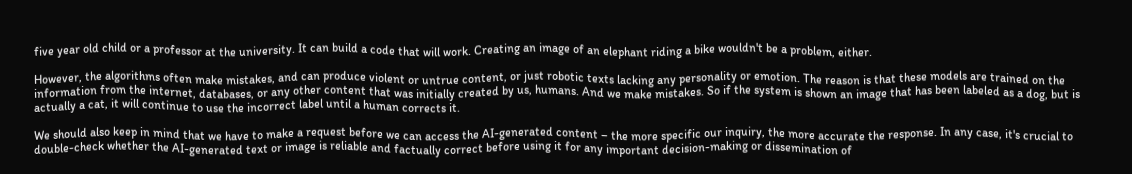five year old child or a professor at the university. It can build a code that will work. Creating an image of an elephant riding a bike wouldn't be a problem, either.

However, the algorithms often make mistakes, and can produce violent or untrue content, or just robotic texts lacking any personality or emotion. The reason is that these models are trained on the information from the internet, databases, or any other content that was initially created by us, humans. And we make mistakes. So if the system is shown an image that has been labeled as a dog, but is actually a cat, it will continue to use the incorrect label until a human corrects it.

We should also keep in mind that we have to make a request before we can access the AI-generated content – the more specific our inquiry, the more accurate the response. In any case, it's crucial to double-check whether the AI-generated text or image is reliable and factually correct before using it for any important decision-making or dissemination of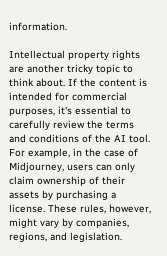information.

Intellectual property rights are another tricky topic to think about. If the content is intended for commercial purposes, it's essential to carefully review the terms and conditions of the AI tool. For example, in the case of Midjourney, users can only claim ownership of their assets by purchasing a license. These rules, however, might vary by companies, regions, and legislation.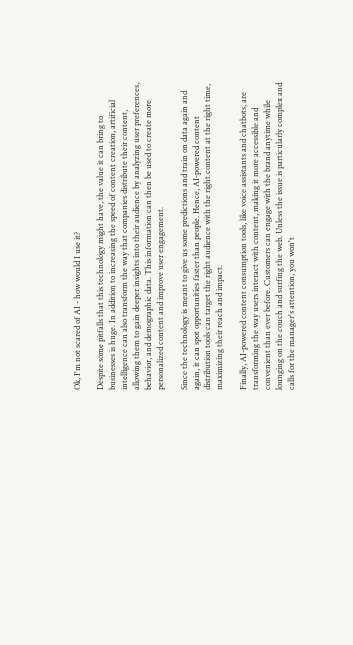Ok, I'm not scared of AI - how would I use it?

Despite some pitfalls that this technology might have, the value it can bring to businesses is huge. In addition to increasing the speed of content creation, artificial intelligence can also transform the way that companies distribute their content, allowing them to gain deeper insights into their audience by analyzing user preferences, behavior, and demographic data. This information can then be used to create more personalized content and improve user engagement.

Since the technology is meant to give us some predictions and train on data again and again, it can spot opportunities faster than people. Hence, AI-powered content distribution tools can target the right audience with the right content at the right time, maximizing their reach and impact.

Finally, AI-powered content consumption tools, like voice assistants and chatbots, are transforming the way users interact with content, making it more accessible and convenient than ever before. Customers can engage with the brand anytime while lounging on the couch and surfing the web. Unless the issue is particularly complex and calls for the manager's attention, you won't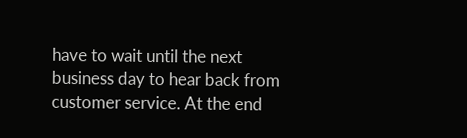have to wait until the next business day to hear back from customer service. At the end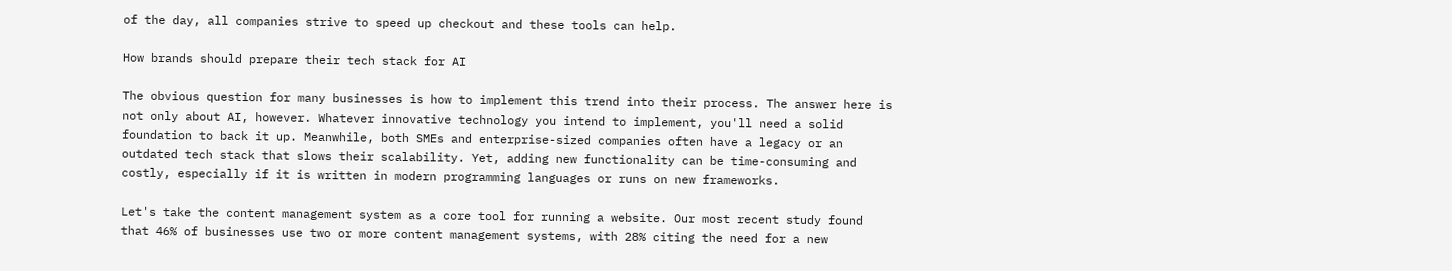of the day, all companies strive to speed up checkout and these tools can help.

How brands should prepare their tech stack for AI

The obvious question for many businesses is how to implement this trend into their process. The answer here is not only about AI, however. Whatever innovative technology you intend to implement, you'll need a solid foundation to back it up. Meanwhile, both SMEs and enterprise-sized companies often have a legacy or an outdated tech stack that slows their scalability. Yet, adding new functionality can be time-consuming and costly, especially if it is written in modern programming languages or runs on new frameworks.

Let's take the content management system as a core tool for running a website. Our most recent study found that 46% of businesses use two or more content management systems, with 28% citing the need for a new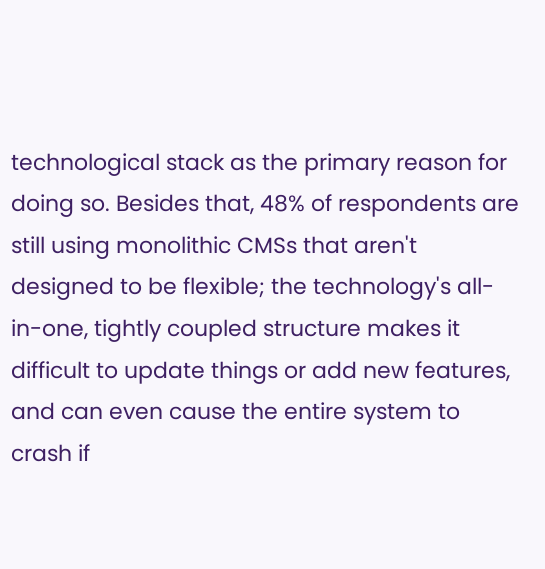technological stack as the primary reason for doing so. Besides that, 48% of respondents are still using monolithic CMSs that aren't designed to be flexible; the technology's all-in-one, tightly coupled structure makes it difficult to update things or add new features, and can even cause the entire system to crash if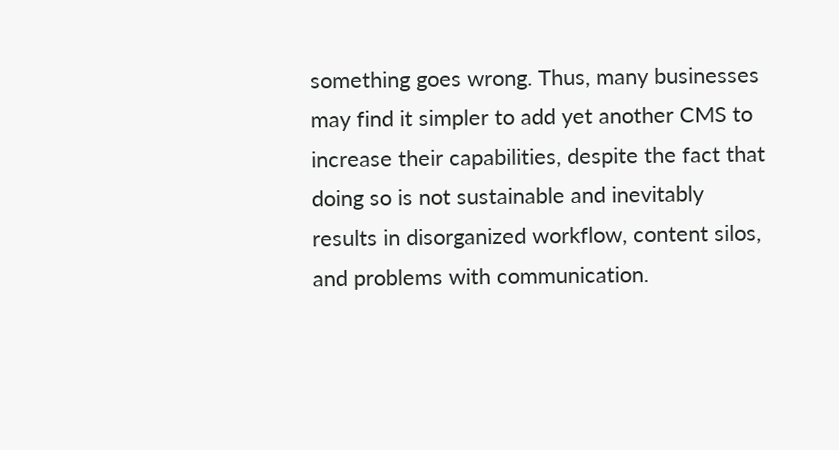something goes wrong. Thus, many businesses may find it simpler to add yet another CMS to increase their capabilities, despite the fact that doing so is not sustainable and inevitably results in disorganized workflow, content silos, and problems with communication.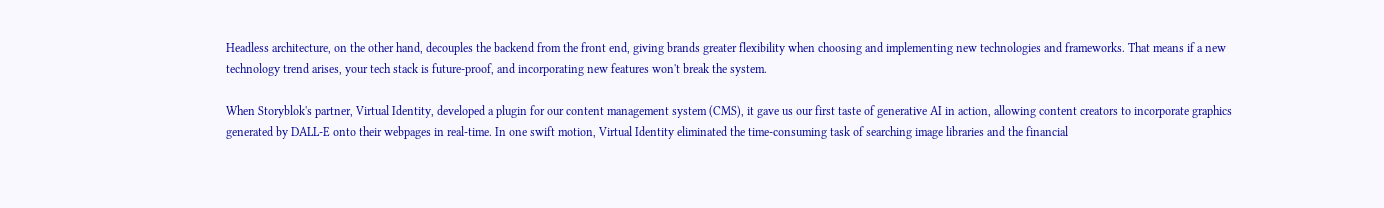Headless architecture, on the other hand, decouples the backend from the front end, giving brands greater flexibility when choosing and implementing new technologies and frameworks. That means if a new technology trend arises, your tech stack is future-proof, and incorporating new features won't break the system.

When Storyblok's partner, Virtual Identity, developed a plugin for our content management system (CMS), it gave us our first taste of generative AI in action, allowing content creators to incorporate graphics generated by DALL-E onto their webpages in real-time. In one swift motion, Virtual Identity eliminated the time-consuming task of searching image libraries and the financial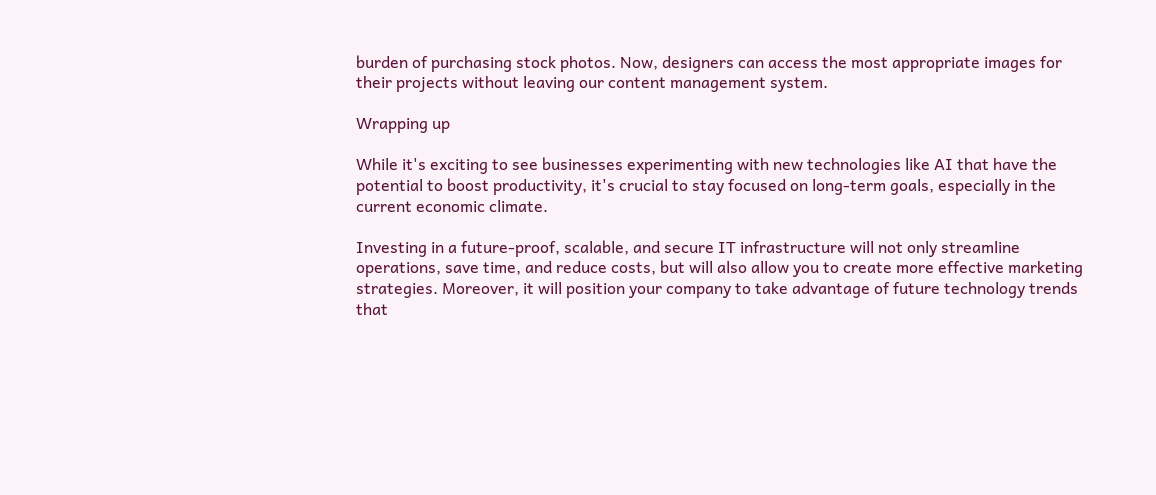burden of purchasing stock photos. Now, designers can access the most appropriate images for their projects without leaving our content management system.

Wrapping up

While it's exciting to see businesses experimenting with new technologies like AI that have the potential to boost productivity, it's crucial to stay focused on long-term goals, especially in the current economic climate.

Investing in a future-proof, scalable, and secure IT infrastructure will not only streamline operations, save time, and reduce costs, but will also allow you to create more effective marketing strategies. Moreover, it will position your company to take advantage of future technology trends that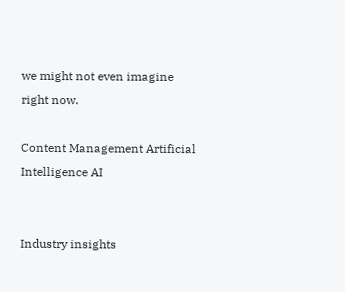we might not even imagine right now.

Content Management Artificial Intelligence AI


Industry insights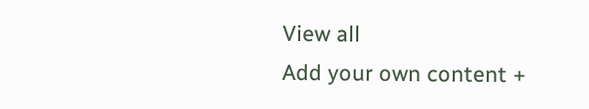View all
Add your own content +